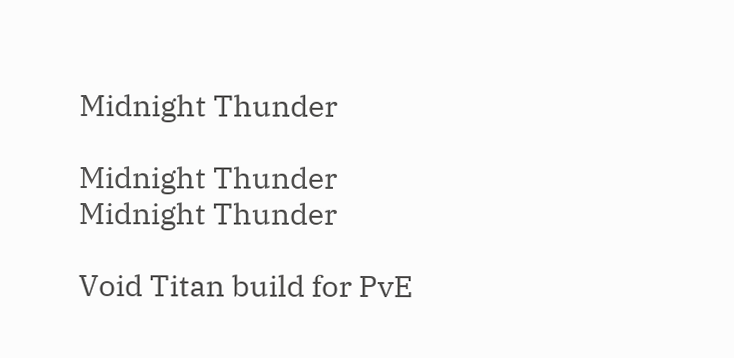Midnight Thunder

Midnight Thunder
Midnight Thunder

Void Titan build for PvE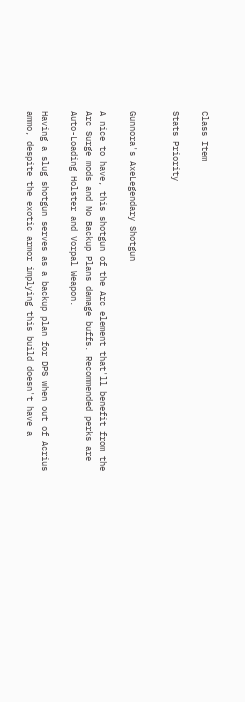Class Item

Stats Priority


Gunnora's AxeLegendary Shotgun

A nice to have, this shotgun of the Arc element that'll benefit from the Arc Surge mods and No Backup Plans damage buffs. Recommended perks are Auto-Loading Holster and Vorpal Weapon.

Having a slug shotgun serves as a backup plan for DPS when out of Acrius ammo, despite the exotic armor implying this build doesn't have a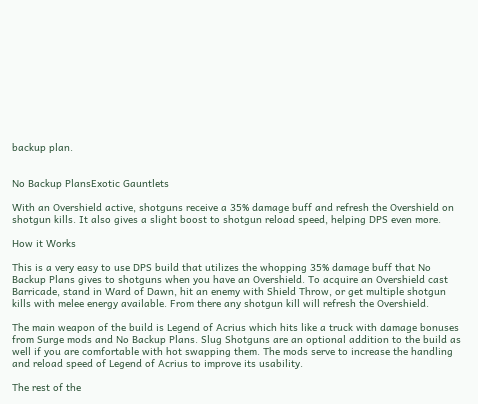backup plan.


No Backup PlansExotic Gauntlets

With an Overshield active, shotguns receive a 35% damage buff and refresh the Overshield on shotgun kills. It also gives a slight boost to shotgun reload speed, helping DPS even more.

How it Works

This is a very easy to use DPS build that utilizes the whopping 35% damage buff that No Backup Plans gives to shotguns when you have an Overshield. To acquire an Overshield cast Barricade, stand in Ward of Dawn, hit an enemy with Shield Throw, or get multiple shotgun kills with melee energy available. From there any shotgun kill will refresh the Overshield.

The main weapon of the build is Legend of Acrius which hits like a truck with damage bonuses from Surge mods and No Backup Plans. Slug Shotguns are an optional addition to the build as well if you are comfortable with hot swapping them. The mods serve to increase the handling and reload speed of Legend of Acrius to improve its usability.

The rest of the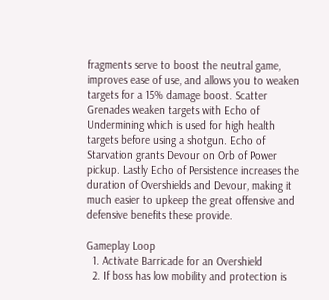fragments serve to boost the neutral game, improves ease of use, and allows you to weaken targets for a 15% damage boost. Scatter Grenades weaken targets with Echo of Undermining which is used for high health targets before using a shotgun. Echo of Starvation grants Devour on Orb of Power pickup. Lastly Echo of Persistence increases the duration of Overshields and Devour, making it much easier to upkeep the great offensive and defensive benefits these provide.

Gameplay Loop
  1. Activate Barricade for an Overshield
  2. If boss has low mobility and protection is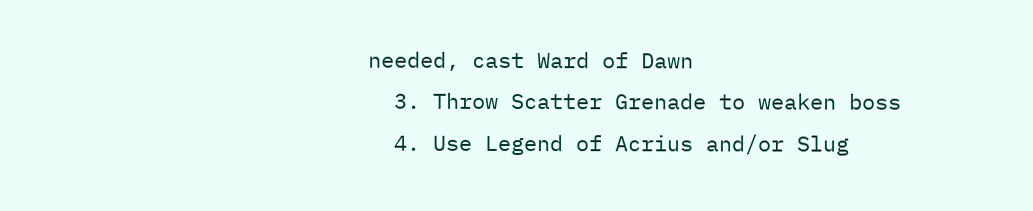needed, cast Ward of Dawn
  3. Throw Scatter Grenade to weaken boss
  4. Use Legend of Acrius and/or Slug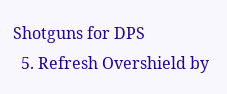Shotguns for DPS
  5. Refresh Overshield by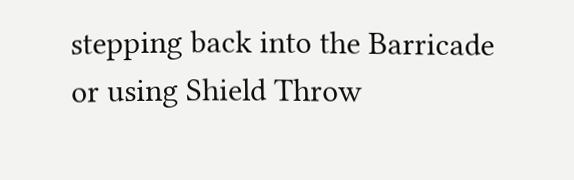stepping back into the Barricade or using Shield Throw